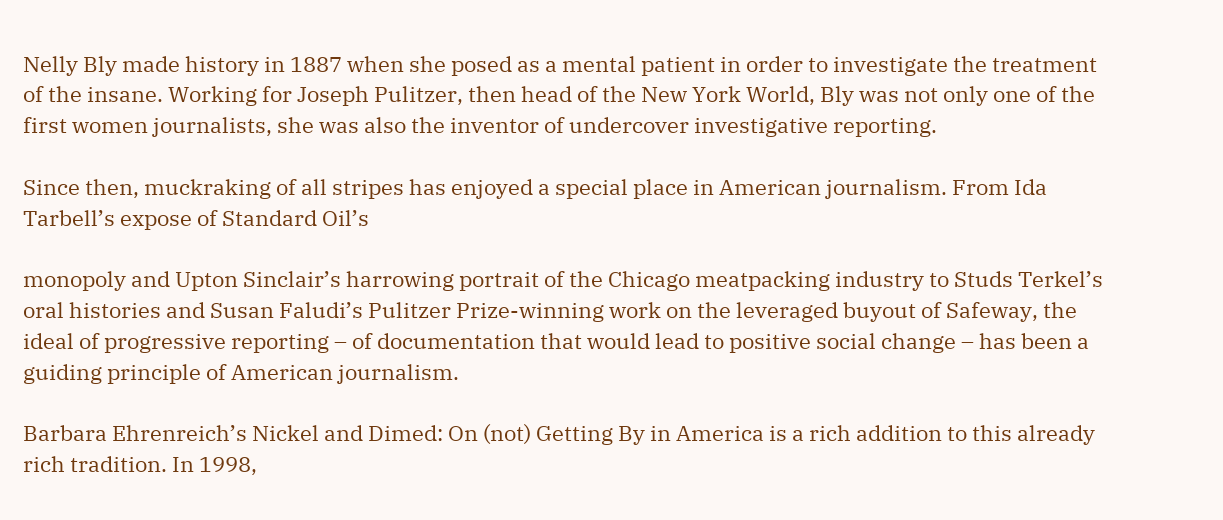Nelly Bly made history in 1887 when she posed as a mental patient in order to investigate the treatment of the insane. Working for Joseph Pulitzer, then head of the New York World, Bly was not only one of the first women journalists, she was also the inventor of undercover investigative reporting.

Since then, muckraking of all stripes has enjoyed a special place in American journalism. From Ida Tarbell’s expose of Standard Oil’s

monopoly and Upton Sinclair’s harrowing portrait of the Chicago meatpacking industry to Studs Terkel’s oral histories and Susan Faludi’s Pulitzer Prize-winning work on the leveraged buyout of Safeway, the ideal of progressive reporting – of documentation that would lead to positive social change – has been a guiding principle of American journalism.

Barbara Ehrenreich’s Nickel and Dimed: On (not) Getting By in America is a rich addition to this already rich tradition. In 1998,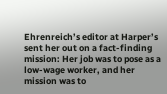Ehrenreich’s editor at Harper’s sent her out on a fact-finding mission: Her job was to pose as a low-wage worker, and her mission was to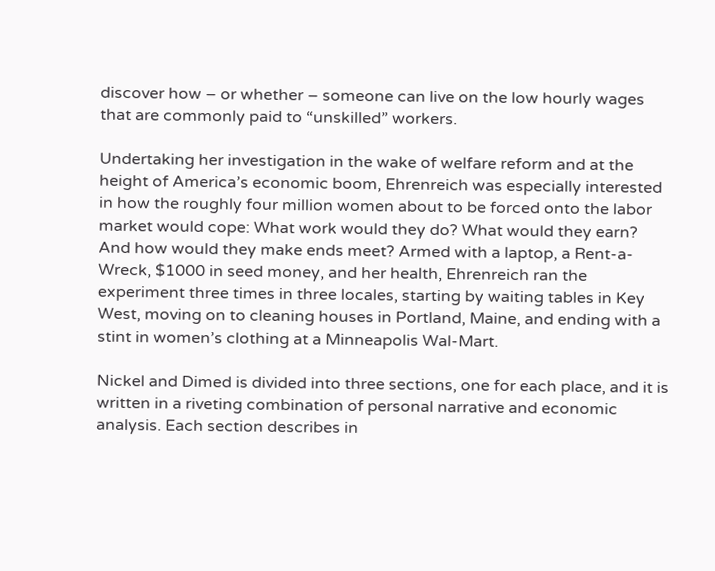discover how – or whether – someone can live on the low hourly wages that are commonly paid to “unskilled” workers.

Undertaking her investigation in the wake of welfare reform and at the height of America’s economic boom, Ehrenreich was especially interested in how the roughly four million women about to be forced onto the labor market would cope: What work would they do? What would they earn? And how would they make ends meet? Armed with a laptop, a Rent-a-Wreck, $1000 in seed money, and her health, Ehrenreich ran the experiment three times in three locales, starting by waiting tables in Key West, moving on to cleaning houses in Portland, Maine, and ending with a stint in women’s clothing at a Minneapolis Wal-Mart.

Nickel and Dimed is divided into three sections, one for each place, and it is written in a riveting combination of personal narrative and economic analysis. Each section describes in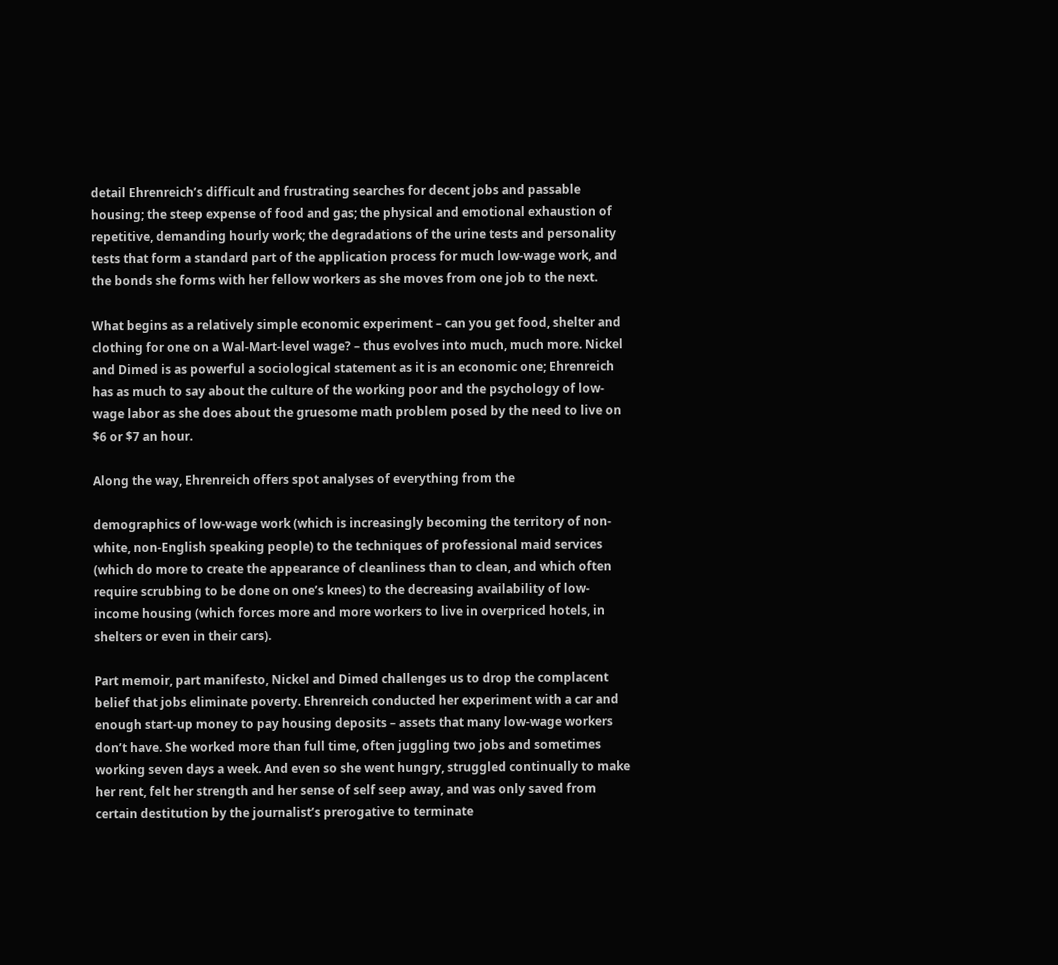detail Ehrenreich’s difficult and frustrating searches for decent jobs and passable housing; the steep expense of food and gas; the physical and emotional exhaustion of repetitive, demanding hourly work; the degradations of the urine tests and personality tests that form a standard part of the application process for much low-wage work, and the bonds she forms with her fellow workers as she moves from one job to the next.

What begins as a relatively simple economic experiment – can you get food, shelter and clothing for one on a Wal-Mart-level wage? – thus evolves into much, much more. Nickel and Dimed is as powerful a sociological statement as it is an economic one; Ehrenreich has as much to say about the culture of the working poor and the psychology of low-wage labor as she does about the gruesome math problem posed by the need to live on $6 or $7 an hour.

Along the way, Ehrenreich offers spot analyses of everything from the

demographics of low-wage work (which is increasingly becoming the territory of non-white, non-English speaking people) to the techniques of professional maid services (which do more to create the appearance of cleanliness than to clean, and which often require scrubbing to be done on one’s knees) to the decreasing availability of low-income housing (which forces more and more workers to live in overpriced hotels, in shelters or even in their cars).

Part memoir, part manifesto, Nickel and Dimed challenges us to drop the complacent belief that jobs eliminate poverty. Ehrenreich conducted her experiment with a car and enough start-up money to pay housing deposits – assets that many low-wage workers don’t have. She worked more than full time, often juggling two jobs and sometimes working seven days a week. And even so she went hungry, struggled continually to make her rent, felt her strength and her sense of self seep away, and was only saved from certain destitution by the journalist’s prerogative to terminate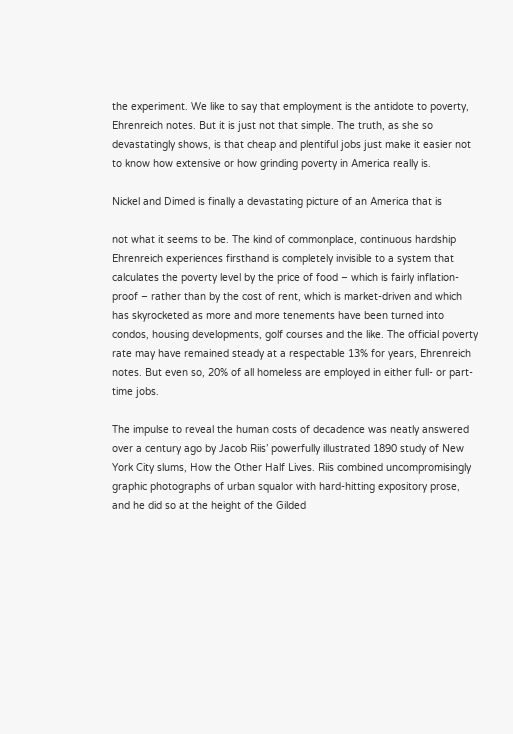the experiment. We like to say that employment is the antidote to poverty, Ehrenreich notes. But it is just not that simple. The truth, as she so devastatingly shows, is that cheap and plentiful jobs just make it easier not to know how extensive or how grinding poverty in America really is.

Nickel and Dimed is finally a devastating picture of an America that is

not what it seems to be. The kind of commonplace, continuous hardship Ehrenreich experiences firsthand is completely invisible to a system that calculates the poverty level by the price of food – which is fairly inflation-proof – rather than by the cost of rent, which is market-driven and which has skyrocketed as more and more tenements have been turned into condos, housing developments, golf courses and the like. The official poverty rate may have remained steady at a respectable 13% for years, Ehrenreich notes. But even so, 20% of all homeless are employed in either full- or part-time jobs.

The impulse to reveal the human costs of decadence was neatly answered over a century ago by Jacob Riis’ powerfully illustrated 1890 study of New York City slums, How the Other Half Lives. Riis combined uncompromisingly graphic photographs of urban squalor with hard-hitting expository prose, and he did so at the height of the Gilded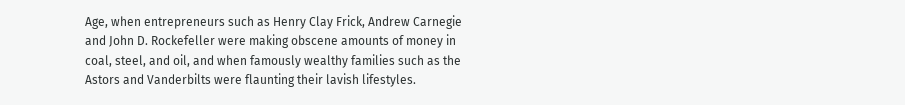Age, when entrepreneurs such as Henry Clay Frick, Andrew Carnegie and John D. Rockefeller were making obscene amounts of money in coal, steel, and oil, and when famously wealthy families such as the Astors and Vanderbilts were flaunting their lavish lifestyles.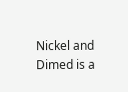Nickel and Dimed is a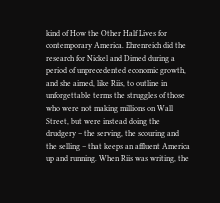kind of How the Other Half Lives for contemporary America. Ehrenreich did the research for Nickel and Dimed during a period of unprecedented economic growth, and she aimed, like Riis, to outline in unforgettable terms the struggles of those who were not making millions on Wall Street, but were instead doing the drudgery – the serving, the scouring and the selling – that keeps an affluent America up and running. When Riis was writing, the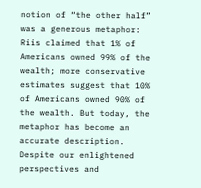notion of “the other half” was a generous metaphor: Riis claimed that 1% of Americans owned 99% of the wealth; more conservative estimates suggest that 10% of Americans owned 90% of the wealth. But today, the metaphor has become an accurate description. Despite our enlightened perspectives and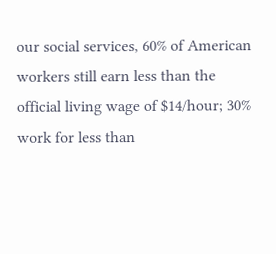our social services, 60% of American workers still earn less than the official living wage of $14/hour; 30% work for less than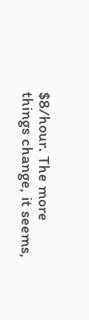$8/hour. The more things change, it seems,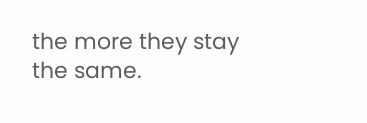the more they stay the same.